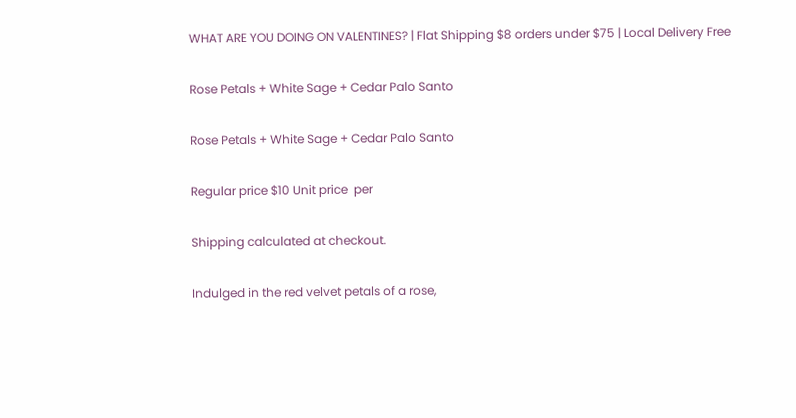WHAT ARE YOU DOING ON VALENTINES? | Flat Shipping $8 orders under $75 | Local Delivery Free

Rose Petals + White Sage + Cedar Palo Santo

Rose Petals + White Sage + Cedar Palo Santo

Regular price $10 Unit price  per

Shipping calculated at checkout.

Indulged in the red velvet petals of a rose,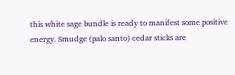this white sage bundle is ready to manifest some positive energy. Smudge (palo santo) cedar sticks are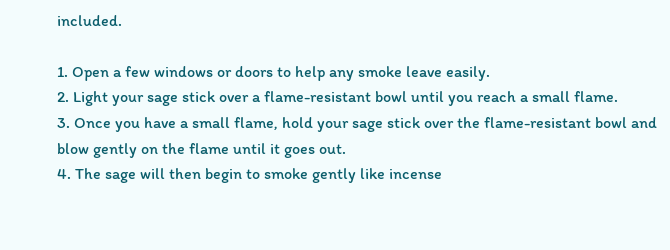included.

1. Open a few windows or doors to help any smoke leave easily.
2. Light your sage stick over a flame-resistant bowl until you reach a small flame.
3. Once you have a small flame, hold your sage stick over the flame-resistant bowl and blow gently on the flame until it goes out.
4. The sage will then begin to smoke gently like incense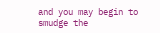and you may begin to smudge the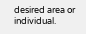desired area or individual.